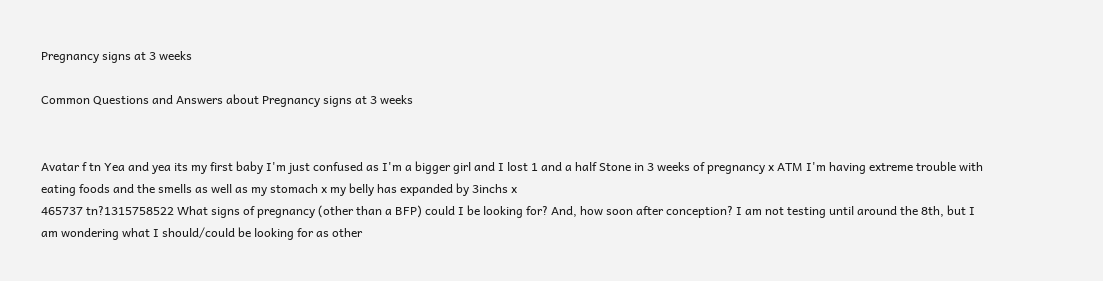Pregnancy signs at 3 weeks

Common Questions and Answers about Pregnancy signs at 3 weeks


Avatar f tn Yea and yea its my first baby I'm just confused as I'm a bigger girl and I lost 1 and a half Stone in 3 weeks of pregnancy x ATM I'm having extreme trouble with eating foods and the smells as well as my stomach x my belly has expanded by 3inchs x
465737 tn?1315758522 What signs of pregnancy (other than a BFP) could I be looking for? And, how soon after conception? I am not testing until around the 8th, but I am wondering what I should/could be looking for as other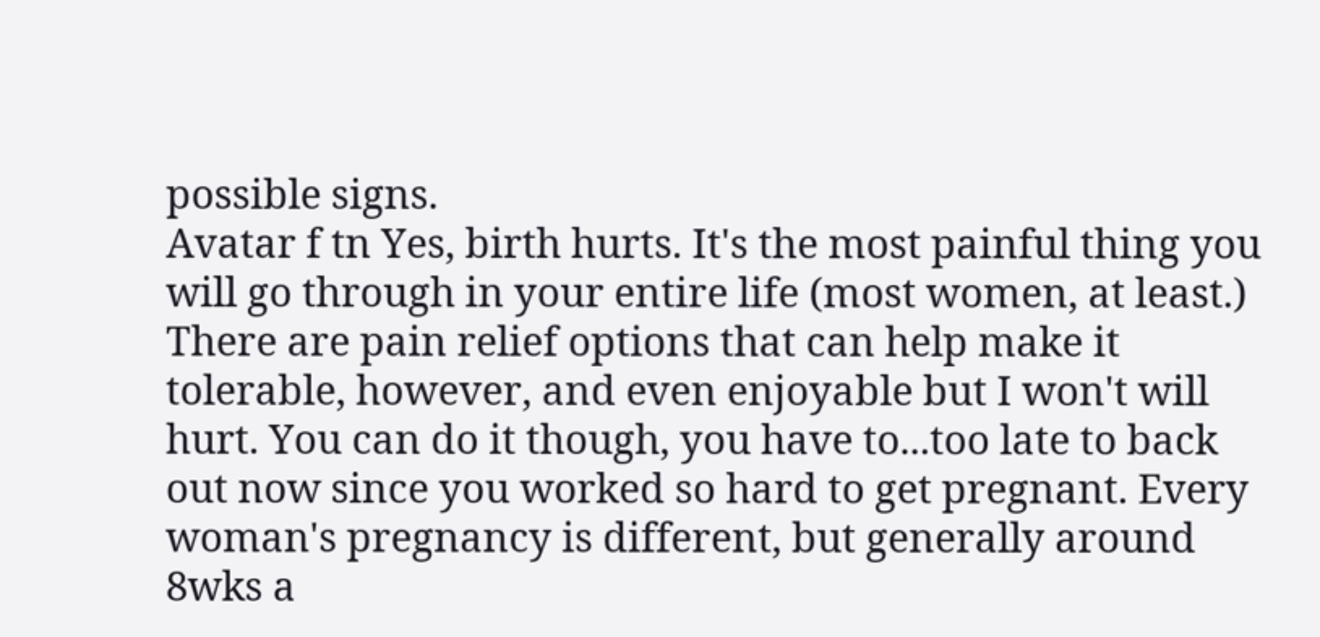possible signs.
Avatar f tn Yes, birth hurts. It's the most painful thing you will go through in your entire life (most women, at least.) There are pain relief options that can help make it tolerable, however, and even enjoyable but I won't will hurt. You can do it though, you have to...too late to back out now since you worked so hard to get pregnant. Every woman's pregnancy is different, but generally around 8wks a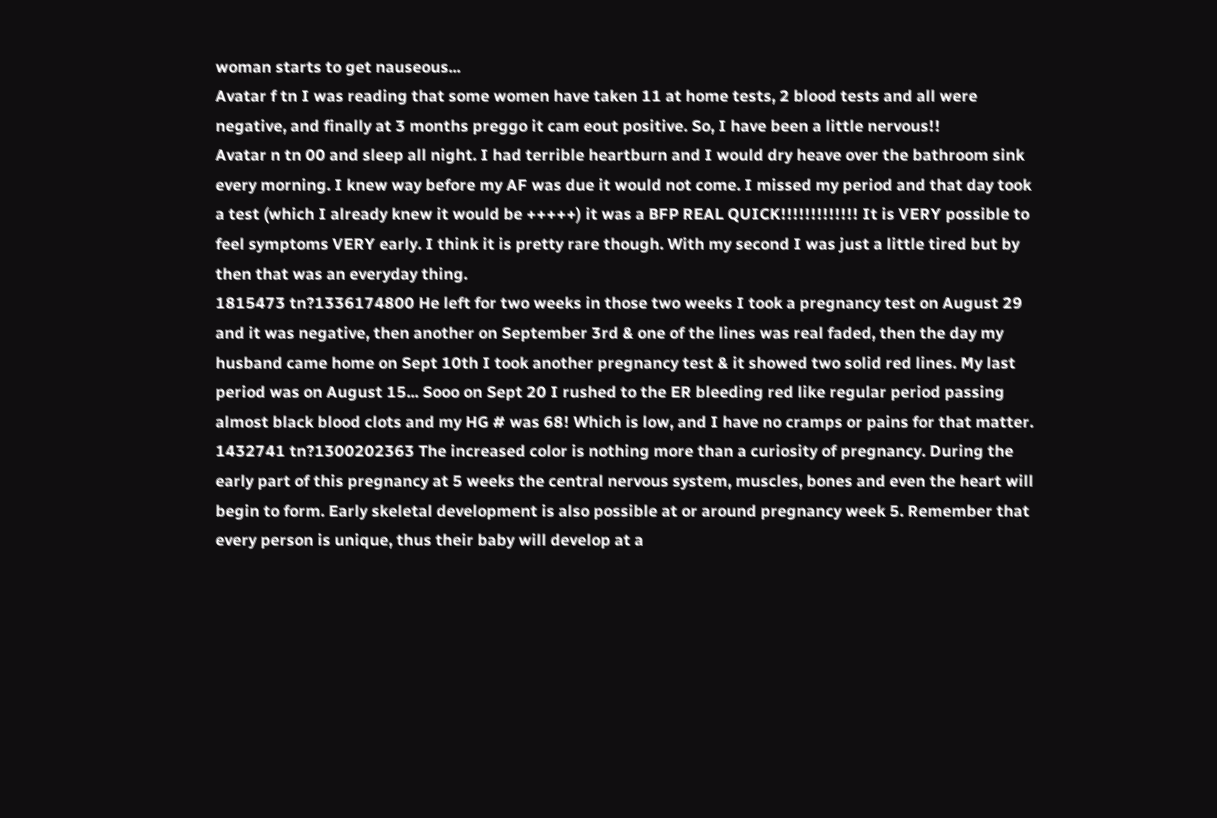woman starts to get nauseous...
Avatar f tn I was reading that some women have taken 11 at home tests, 2 blood tests and all were negative, and finally at 3 months preggo it cam eout positive. So, I have been a little nervous!!
Avatar n tn 00 and sleep all night. I had terrible heartburn and I would dry heave over the bathroom sink every morning. I knew way before my AF was due it would not come. I missed my period and that day took a test (which I already knew it would be +++++) it was a BFP REAL QUICK!!!!!!!!!!!!! It is VERY possible to feel symptoms VERY early. I think it is pretty rare though. With my second I was just a little tired but by then that was an everyday thing.
1815473 tn?1336174800 He left for two weeks in those two weeks I took a pregnancy test on August 29 and it was negative, then another on September 3rd & one of the lines was real faded, then the day my husband came home on Sept 10th I took another pregnancy test & it showed two solid red lines. My last period was on August 15... Sooo on Sept 20 I rushed to the ER bleeding red like regular period passing almost black blood clots and my HG # was 68! Which is low, and I have no cramps or pains for that matter.
1432741 tn?1300202363 The increased color is nothing more than a curiosity of pregnancy. During the early part of this pregnancy at 5 weeks the central nervous system, muscles, bones and even the heart will begin to form. Early skeletal development is also possible at or around pregnancy week 5. Remember that every person is unique, thus their baby will develop at a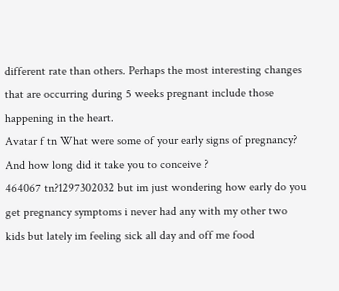different rate than others. Perhaps the most interesting changes that are occurring during 5 weeks pregnant include those happening in the heart.
Avatar f tn What were some of your early signs of pregnancy? And how long did it take you to conceive ?
464067 tn?1297302032 but im just wondering how early do you get pregnancy symptoms i never had any with my other two kids but lately im feeling sick all day and off me food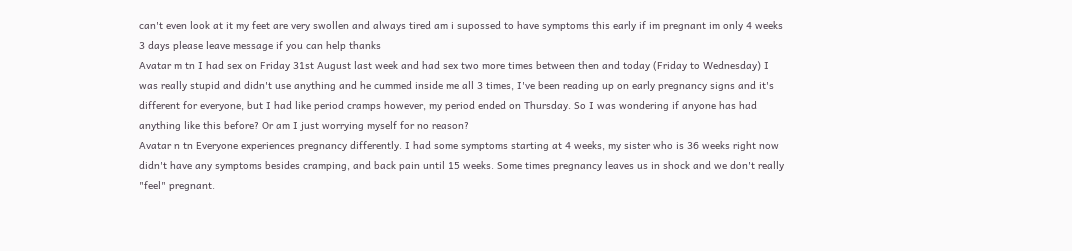can't even look at it my feet are very swollen and always tired am i supossed to have symptoms this early if im pregnant im only 4 weeks 3 days please leave message if you can help thanks
Avatar m tn I had sex on Friday 31st August last week and had sex two more times between then and today (Friday to Wednesday) I was really stupid and didn't use anything and he cummed inside me all 3 times, I've been reading up on early pregnancy signs and it's different for everyone, but I had like period cramps however, my period ended on Thursday. So I was wondering if anyone has had anything like this before? Or am I just worrying myself for no reason?
Avatar n tn Everyone experiences pregnancy differently. I had some symptoms starting at 4 weeks, my sister who is 36 weeks right now didn't have any symptoms besides cramping, and back pain until 15 weeks. Some times pregnancy leaves us in shock and we don't really "feel" pregnant.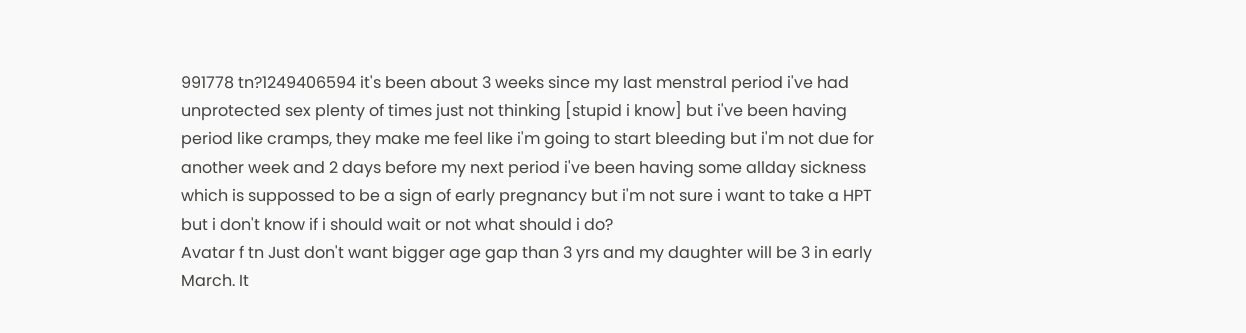991778 tn?1249406594 it's been about 3 weeks since my last menstral period i've had unprotected sex plenty of times just not thinking [stupid i know] but i've been having period like cramps, they make me feel like i'm going to start bleeding but i'm not due for another week and 2 days before my next period i've been having some allday sickness which is suppossed to be a sign of early pregnancy but i'm not sure i want to take a HPT but i don't know if i should wait or not what should i do?
Avatar f tn Just don't want bigger age gap than 3 yrs and my daughter will be 3 in early March. It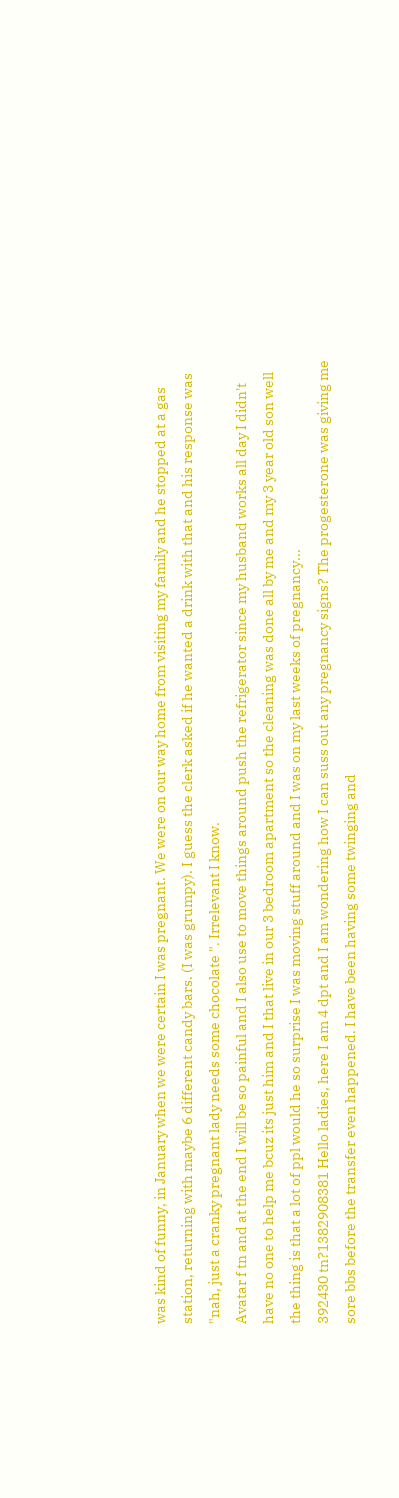was kind of funny, in January when we were certain I was pregnant. We were on our way home from visiting my family and he stopped at a gas station, returning with maybe 6 different candy bars. (I was grumpy). I guess the clerk asked if he wanted a drink with that and his response was "nah, just a cranky pregnant lady needs some chocolate ". Irrelevant I know.
Avatar f tn and at the end I will be so painful and I also use to move things around push the refrigerator since my husband works all day I didn't have no one to help me bcuz its just him and I that live in our 3 bedroom apartment so the cleaning was done all by me and my 3 year old son well the thing is that a lot of ppl would he so surprise I was moving stuff around and I was on my last weeks of pregnancy...
392430 tn?1382908381 Hello ladies, here I am 4 dpt and I am wondering how I can suss out any pregnancy signs? The progesterone was giving me sore bbs before the transfer even happened. I have been having some twinging and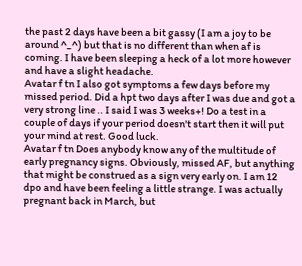the past 2 days have been a bit gassy (I am a joy to be around ^_^) but that is no different than when af is coming. I have been sleeping a heck of a lot more however and have a slight headache.
Avatar f tn I also got symptoms a few days before my missed period. Did a hpt two days after I was due and got a very strong line .. I said I was 3 weeks+! Do a test in a couple of days if your period doesn't start then it will put your mind at rest. Good luck.
Avatar f tn Does anybody know any of the multitude of early pregnancy signs. Obviously, missed AF, but anything that might be construed as a sign very early on. I am 12 dpo and have been feeling a little strange. I was actually pregnant back in March, but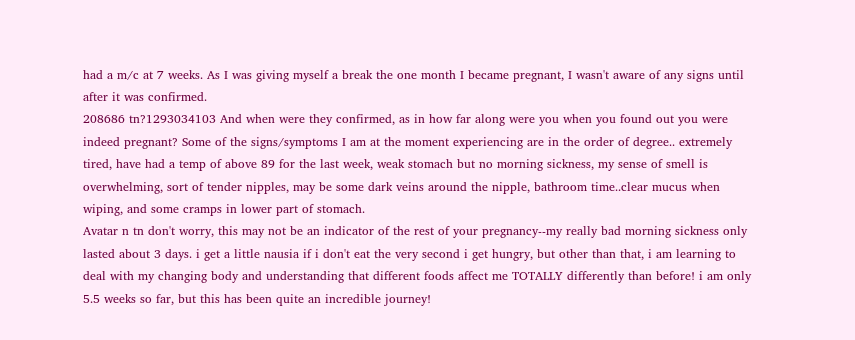had a m/c at 7 weeks. As I was giving myself a break the one month I became pregnant, I wasn't aware of any signs until after it was confirmed.
208686 tn?1293034103 And when were they confirmed, as in how far along were you when you found out you were indeed pregnant? Some of the signs/symptoms I am at the moment experiencing are in the order of degree.. extremely tired, have had a temp of above 89 for the last week, weak stomach but no morning sickness, my sense of smell is overwhelming, sort of tender nipples, may be some dark veins around the nipple, bathroom time..clear mucus when wiping, and some cramps in lower part of stomach.
Avatar n tn don't worry, this may not be an indicator of the rest of your pregnancy--my really bad morning sickness only lasted about 3 days. i get a little nausia if i don't eat the very second i get hungry, but other than that, i am learning to deal with my changing body and understanding that different foods affect me TOTALLY differently than before! i am only 5.5 weeks so far, but this has been quite an incredible journey!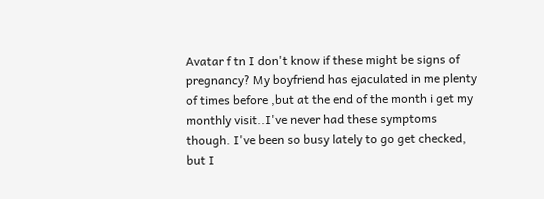Avatar f tn I don't know if these might be signs of pregnancy? My boyfriend has ejaculated in me plenty of times before ,but at the end of the month i get my monthly visit..I've never had these symptoms though. I've been so busy lately to go get checked, but I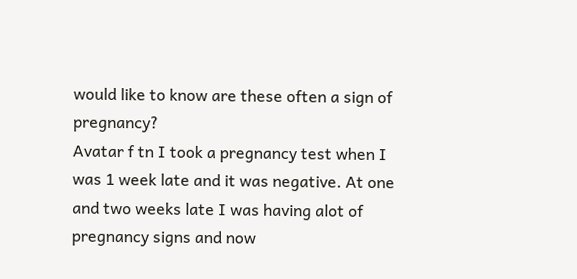would like to know are these often a sign of pregnancy?
Avatar f tn I took a pregnancy test when I was 1 week late and it was negative. At one and two weeks late I was having alot of pregnancy signs and now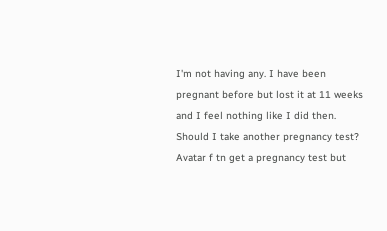I'm not having any. I have been pregnant before but lost it at 11 weeks and I feel nothing like I did then. Should I take another pregnancy test?
Avatar f tn get a pregnancy test but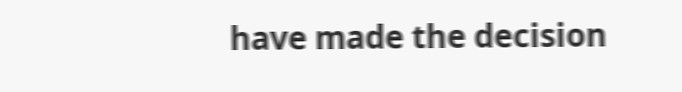have made the decision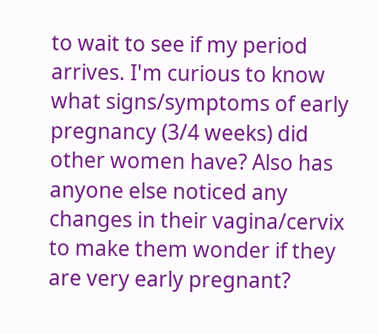to wait to see if my period arrives. I'm curious to know what signs/symptoms of early pregnancy (3/4 weeks) did other women have? Also has anyone else noticed any changes in their vagina/cervix to make them wonder if they are very early pregnant?